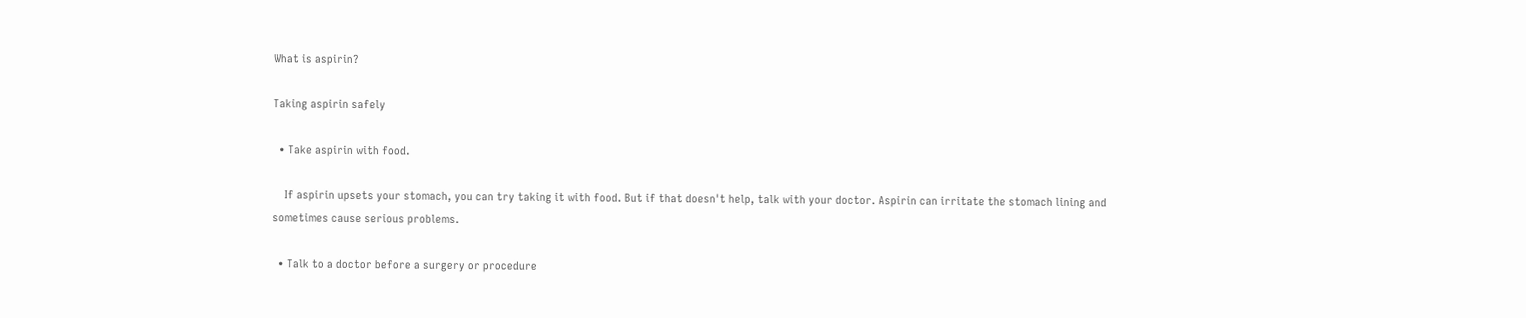What is aspirin?

Taking aspirin safely

  • Take aspirin with food.

    If aspirin upsets your stomach, you can try taking it with food. But if that doesn't help, talk with your doctor. Aspirin can irritate the stomach lining and sometimes cause serious problems.

  • Talk to a doctor before a surgery or procedure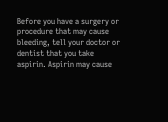Before you have a surgery or procedure that may cause bleeding, tell your doctor or dentist that you take aspirin. Aspirin may cause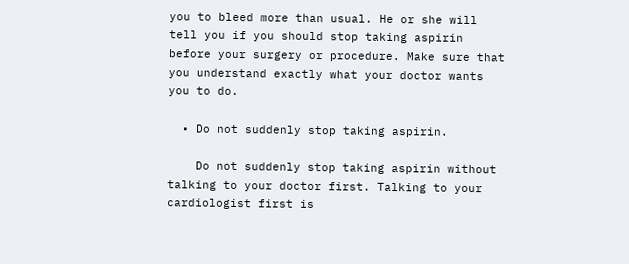you to bleed more than usual. He or she will tell you if you should stop taking aspirin before your surgery or procedure. Make sure that you understand exactly what your doctor wants you to do.

  • Do not suddenly stop taking aspirin.

    Do not suddenly stop taking aspirin without talking to your doctor first. Talking to your cardiologist first is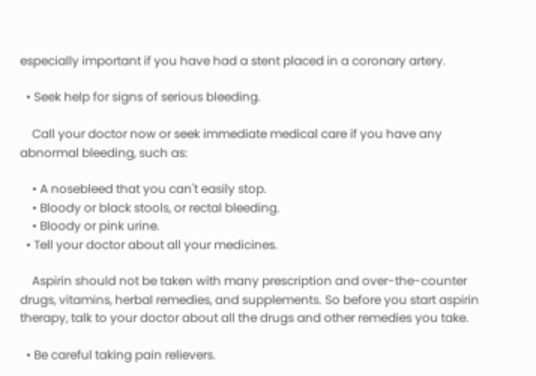especially important if you have had a stent placed in a coronary artery.

  • Seek help for signs of serious bleeding.

    Call your doctor now or seek immediate medical care if you have any abnormal bleeding, such as:

    • A nosebleed that you can't easily stop.
    • Bloody or black stools, or rectal bleeding.
    • Bloody or pink urine.
  • Tell your doctor about all your medicines.

    Aspirin should not be taken with many prescription and over-the-counter drugs, vitamins, herbal remedies, and supplements. So before you start aspirin therapy, talk to your doctor about all the drugs and other remedies you take.

  • Be careful taking pain relievers.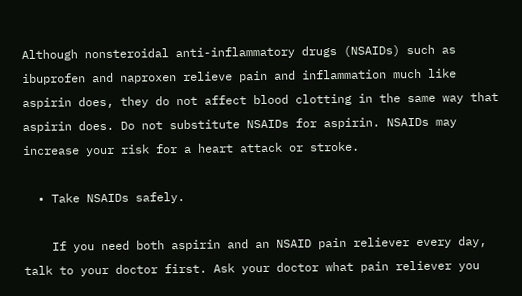Although nonsteroidal anti-inflammatory drugs (NSAIDs) such as ibuprofen and naproxen relieve pain and inflammation much like aspirin does, they do not affect blood clotting in the same way that aspirin does. Do not substitute NSAIDs for aspirin. NSAIDs may increase your risk for a heart attack or stroke.

  • Take NSAIDs safely.

    If you need both aspirin and an NSAID pain reliever every day, talk to your doctor first. Ask your doctor what pain reliever you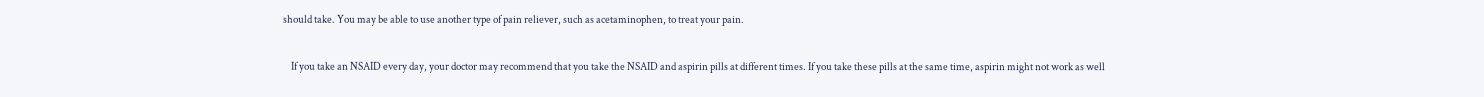should take. You may be able to use another type of pain reliever, such as acetaminophen, to treat your pain.

    If you take an NSAID every day, your doctor may recommend that you take the NSAID and aspirin pills at different times. If you take these pills at the same time, aspirin might not work as well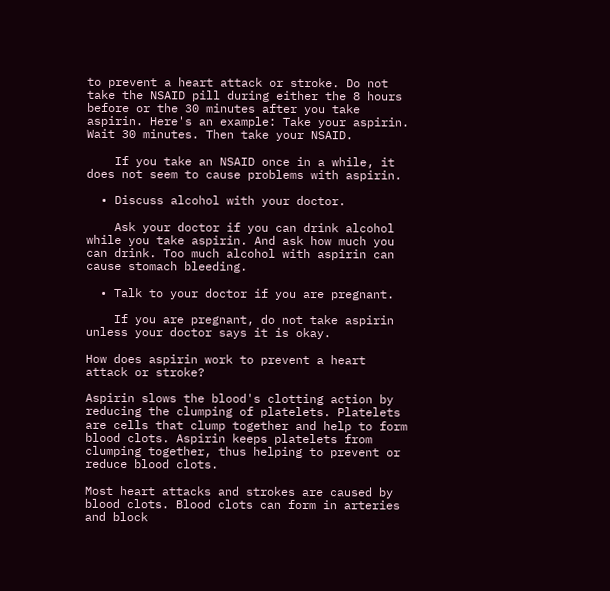to prevent a heart attack or stroke. Do not take the NSAID pill during either the 8 hours before or the 30 minutes after you take aspirin. Here's an example: Take your aspirin. Wait 30 minutes. Then take your NSAID.

    If you take an NSAID once in a while, it does not seem to cause problems with aspirin.

  • Discuss alcohol with your doctor.

    Ask your doctor if you can drink alcohol while you take aspirin. And ask how much you can drink. Too much alcohol with aspirin can cause stomach bleeding.

  • Talk to your doctor if you are pregnant.

    If you are pregnant, do not take aspirin unless your doctor says it is okay.

How does aspirin work to prevent a heart attack or stroke?

Aspirin slows the blood's clotting action by reducing the clumping of platelets. Platelets are cells that clump together and help to form blood clots. Aspirin keeps platelets from clumping together, thus helping to prevent or reduce blood clots.

Most heart attacks and strokes are caused by blood clots. Blood clots can form in arteries and block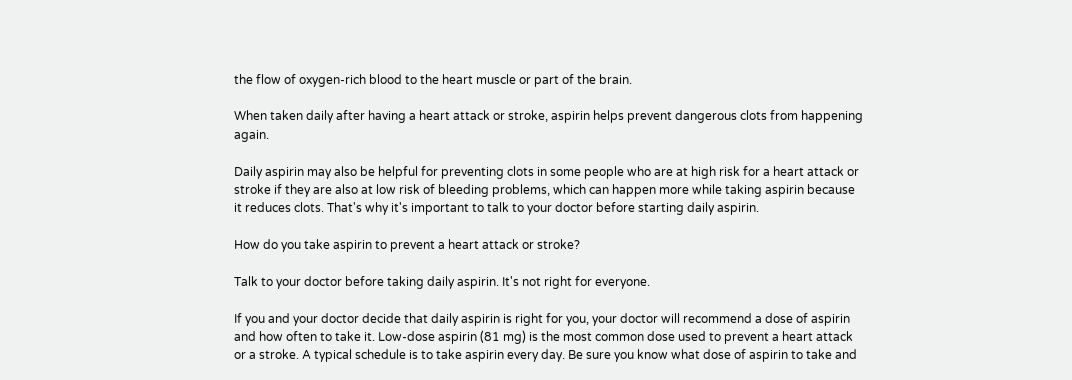the flow of oxygen-rich blood to the heart muscle or part of the brain.

When taken daily after having a heart attack or stroke, aspirin helps prevent dangerous clots from happening again.

Daily aspirin may also be helpful for preventing clots in some people who are at high risk for a heart attack or stroke if they are also at low risk of bleeding problems, which can happen more while taking aspirin because it reduces clots. That's why it's important to talk to your doctor before starting daily aspirin.

How do you take aspirin to prevent a heart attack or stroke?

Talk to your doctor before taking daily aspirin. It's not right for everyone.

If you and your doctor decide that daily aspirin is right for you, your doctor will recommend a dose of aspirin and how often to take it. Low-dose aspirin (81 mg) is the most common dose used to prevent a heart attack or a stroke. A typical schedule is to take aspirin every day. Be sure you know what dose of aspirin to take and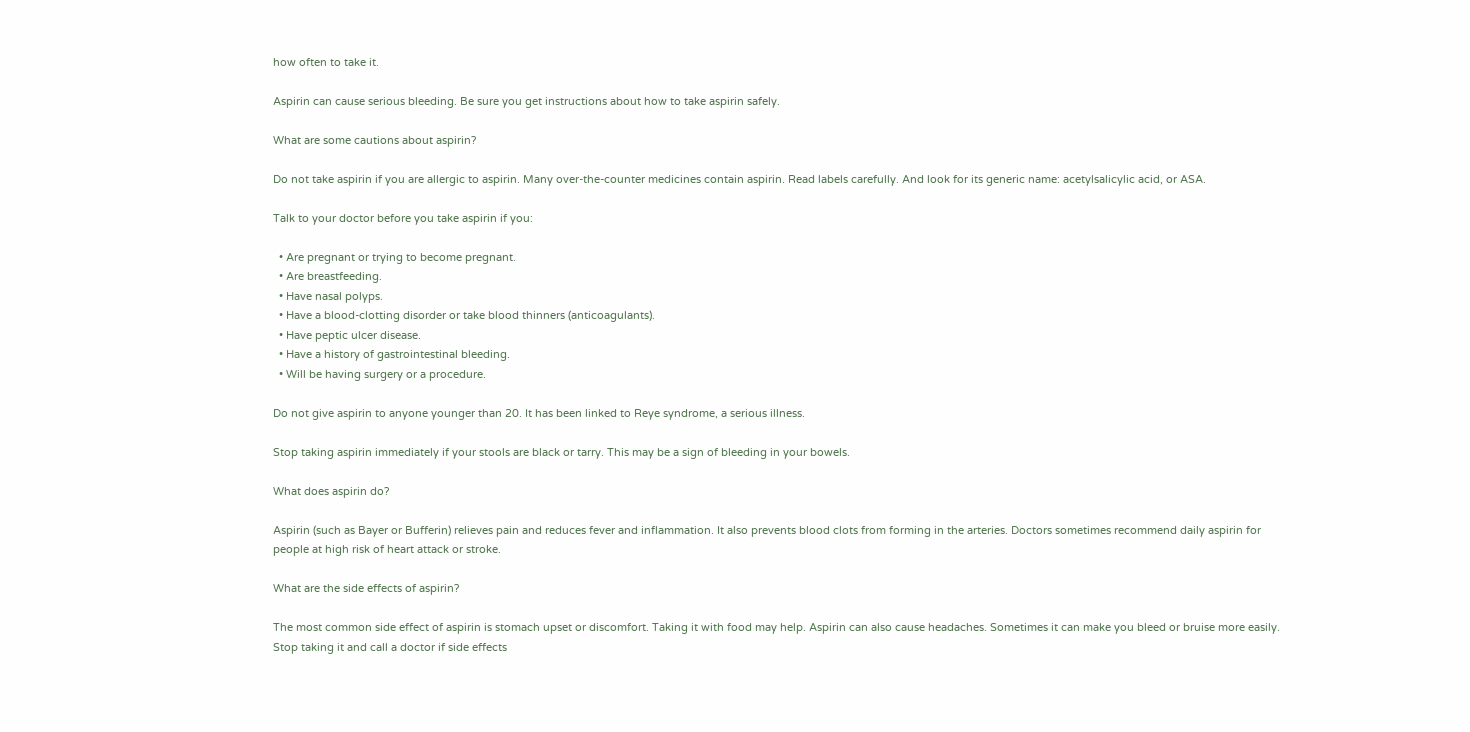how often to take it.

Aspirin can cause serious bleeding. Be sure you get instructions about how to take aspirin safely.

What are some cautions about aspirin?

Do not take aspirin if you are allergic to aspirin. Many over-the-counter medicines contain aspirin. Read labels carefully. And look for its generic name: acetylsalicylic acid, or ASA.

Talk to your doctor before you take aspirin if you:

  • Are pregnant or trying to become pregnant.
  • Are breastfeeding.
  • Have nasal polyps.
  • Have a blood-clotting disorder or take blood thinners (anticoagulants).
  • Have peptic ulcer disease.
  • Have a history of gastrointestinal bleeding.
  • Will be having surgery or a procedure.

Do not give aspirin to anyone younger than 20. It has been linked to Reye syndrome, a serious illness.

Stop taking aspirin immediately if your stools are black or tarry. This may be a sign of bleeding in your bowels.

What does aspirin do?

Aspirin (such as Bayer or Bufferin) relieves pain and reduces fever and inflammation. It also prevents blood clots from forming in the arteries. Doctors sometimes recommend daily aspirin for people at high risk of heart attack or stroke.

What are the side effects of aspirin?

The most common side effect of aspirin is stomach upset or discomfort. Taking it with food may help. Aspirin can also cause headaches. Sometimes it can make you bleed or bruise more easily. Stop taking it and call a doctor if side effects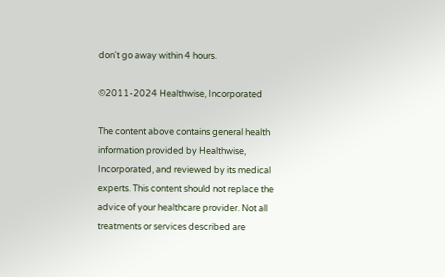don't go away within 4 hours.

©2011-2024 Healthwise, Incorporated

The content above contains general health information provided by Healthwise, Incorporated, and reviewed by its medical experts. This content should not replace the advice of your healthcare provider. Not all treatments or services described are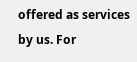offered as services by us. For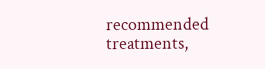recommended treatments,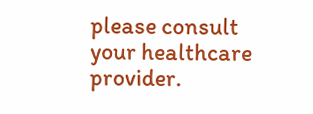please consult your healthcare provider.